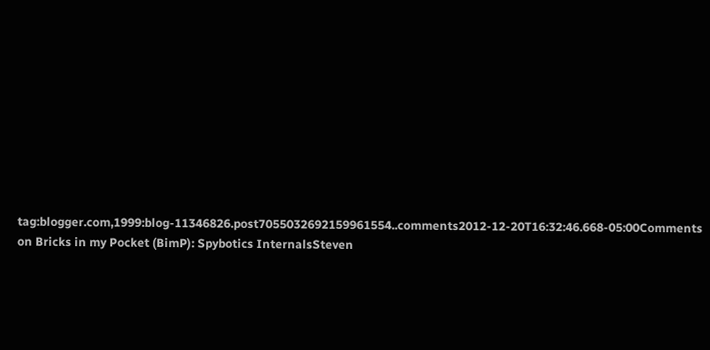tag:blogger.com,1999:blog-11346826.post7055032692159961554..comments2012-12-20T16:32:46.668-05:00Comments on Bricks in my Pocket (BimP): Spybotics InternalsSteven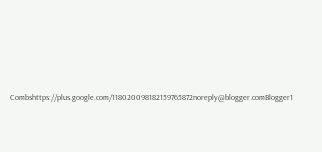Combshttps://plus.google.com/118020098182159765872noreply@blogger.comBlogger1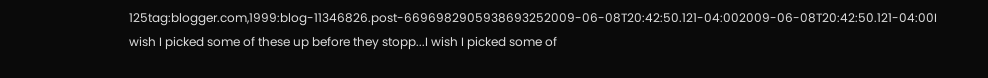125tag:blogger.com,1999:blog-11346826.post-6696982905938693252009-06-08T20:42:50.121-04:002009-06-08T20:42:50.121-04:00I wish I picked some of these up before they stopp...I wish I picked some of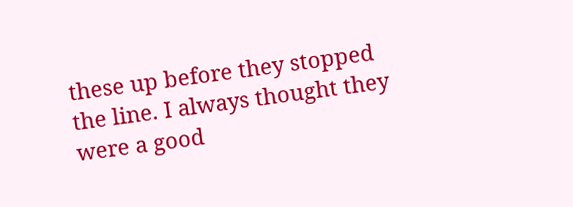these up before they stopped the line. I always thought they were a good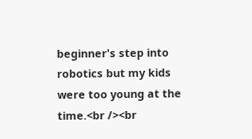beginner's step into robotics but my kids were too young at the time.<br /><br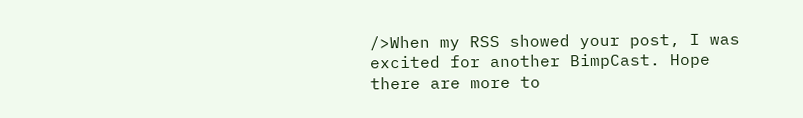/>When my RSS showed your post, I was excited for another BimpCast. Hope there are more to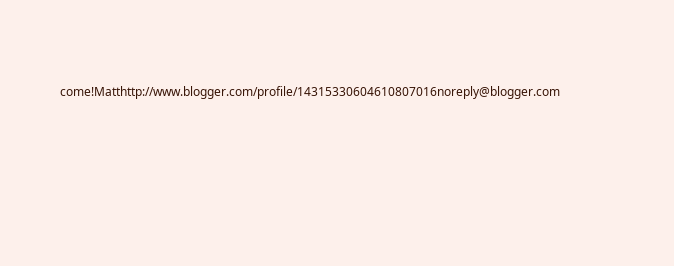come!Matthttp://www.blogger.com/profile/14315330604610807016noreply@blogger.com